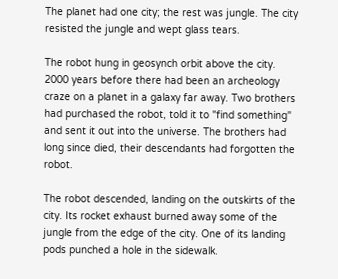The planet had one city; the rest was jungle. The city resisted the jungle and wept glass tears.

The robot hung in geosynch orbit above the city. 2000 years before there had been an archeology craze on a planet in a galaxy far away. Two brothers had purchased the robot, told it to "find something" and sent it out into the universe. The brothers had long since died, their descendants had forgotten the robot.

The robot descended, landing on the outskirts of the city. Its rocket exhaust burned away some of the jungle from the edge of the city. One of its landing pods punched a hole in the sidewalk.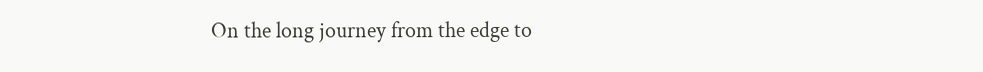On the long journey from the edge to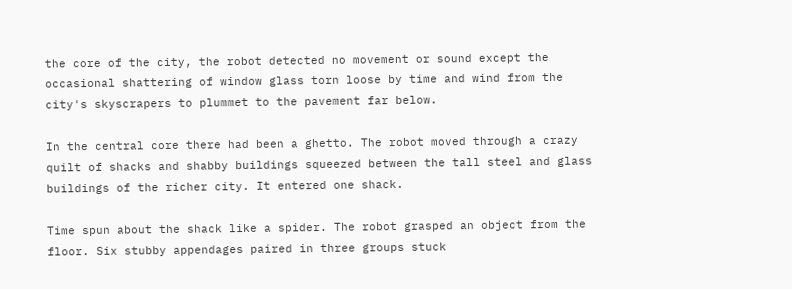the core of the city, the robot detected no movement or sound except the occasional shattering of window glass torn loose by time and wind from the city's skyscrapers to plummet to the pavement far below.

In the central core there had been a ghetto. The robot moved through a crazy quilt of shacks and shabby buildings squeezed between the tall steel and glass buildings of the richer city. It entered one shack.

Time spun about the shack like a spider. The robot grasped an object from the floor. Six stubby appendages paired in three groups stuck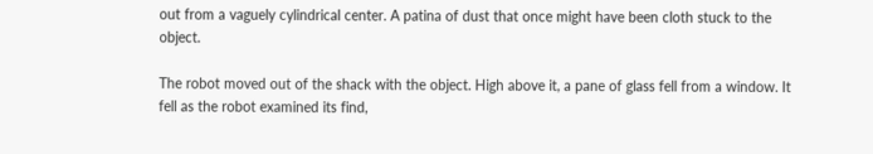out from a vaguely cylindrical center. A patina of dust that once might have been cloth stuck to the object.

The robot moved out of the shack with the object. High above it, a pane of glass fell from a window. It fell as the robot examined its find,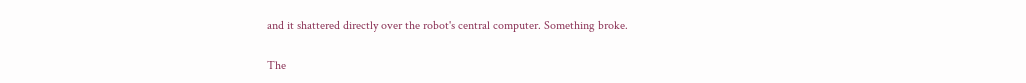and it shattered directly over the robot's central computer. Something broke.

The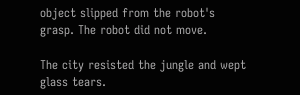object slipped from the robot's grasp. The robot did not move.

The city resisted the jungle and wept glass tears.